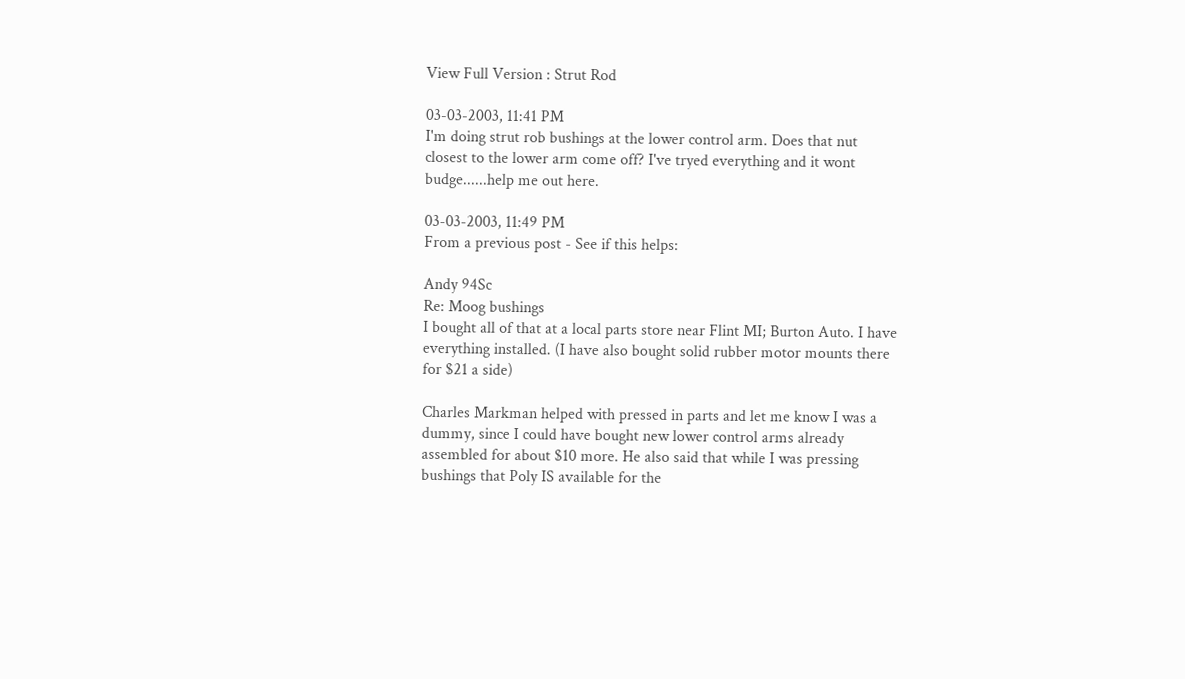View Full Version : Strut Rod

03-03-2003, 11:41 PM
I'm doing strut rob bushings at the lower control arm. Does that nut closest to the lower arm come off? I've tryed everything and it wont budge......help me out here.

03-03-2003, 11:49 PM
From a previous post - See if this helps:

Andy 94Sc
Re: Moog bushings
I bought all of that at a local parts store near Flint MI; Burton Auto. I have everything installed. (I have also bought solid rubber motor mounts there for $21 a side)

Charles Markman helped with pressed in parts and let me know I was a dummy, since I could have bought new lower control arms already assembled for about $10 more. He also said that while I was pressing bushings that Poly IS available for the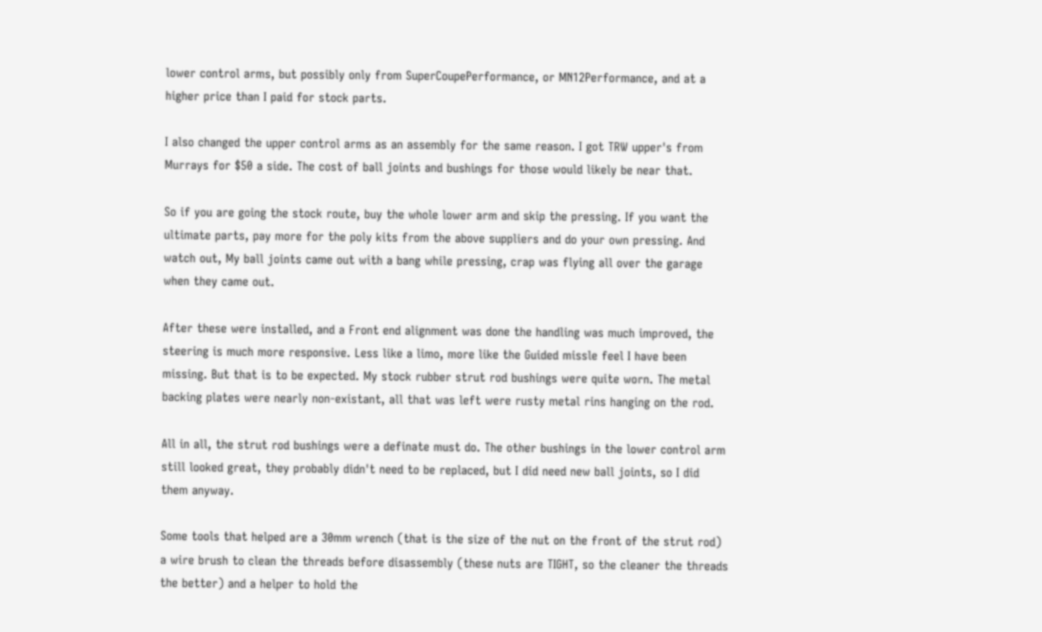lower control arms, but possibly only from SuperCoupePerformance, or MN12Performance, and at a higher price than I paid for stock parts.

I also changed the upper control arms as an assembly for the same reason. I got TRW upper's from Murrays for $50 a side. The cost of ball joints and bushings for those would likely be near that.

So if you are going the stock route, buy the whole lower arm and skip the pressing. If you want the ultimate parts, pay more for the poly kits from the above suppliers and do your own pressing. And watch out, My ball joints came out with a bang while pressing, crap was flying all over the garage when they came out.

After these were installed, and a Front end alignment was done the handling was much improved, the steering is much more responsive. Less like a limo, more like the Guided missle feel I have been missing. But that is to be expected. My stock rubber strut rod bushings were quite worn. The metal backing plates were nearly non-existant, all that was left were rusty metal rins hanging on the rod.

All in all, the strut rod bushings were a definate must do. The other bushings in the lower control arm still looked great, they probably didn't need to be replaced, but I did need new ball joints, so I did them anyway.

Some tools that helped are a 30mm wrench (that is the size of the nut on the front of the strut rod) a wire brush to clean the threads before disassembly (these nuts are TIGHT, so the cleaner the threads the better) and a helper to hold the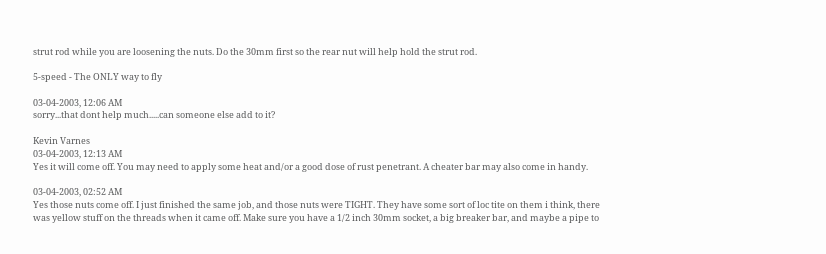strut rod while you are loosening the nuts. Do the 30mm first so the rear nut will help hold the strut rod.

5-speed - The ONLY way to fly

03-04-2003, 12:06 AM
sorry...that dont help much.....can someone else add to it?

Kevin Varnes
03-04-2003, 12:13 AM
Yes it will come off. You may need to apply some heat and/or a good dose of rust penetrant. A cheater bar may also come in handy.

03-04-2003, 02:52 AM
Yes those nuts come off. I just finished the same job, and those nuts were TIGHT. They have some sort of loc tite on them i think, there was yellow stuff on the threads when it came off. Make sure you have a 1/2 inch 30mm socket, a big breaker bar, and maybe a pipe to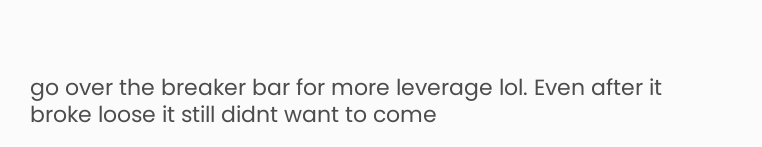go over the breaker bar for more leverage lol. Even after it broke loose it still didnt want to come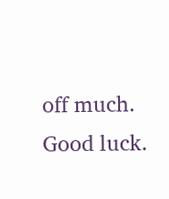off much. Good luck.